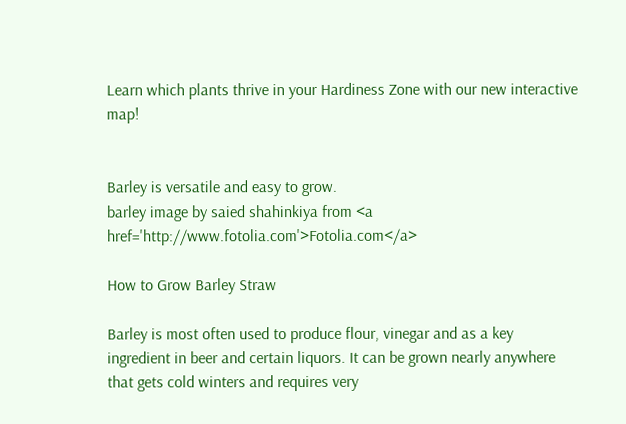Learn which plants thrive in your Hardiness Zone with our new interactive map!


Barley is versatile and easy to grow.
barley image by saied shahinkiya from <a href='http://www.fotolia.com'>Fotolia.com</a>

How to Grow Barley Straw

Barley is most often used to produce flour, vinegar and as a key ingredient in beer and certain liquors. It can be grown nearly anywhere that gets cold winters and requires very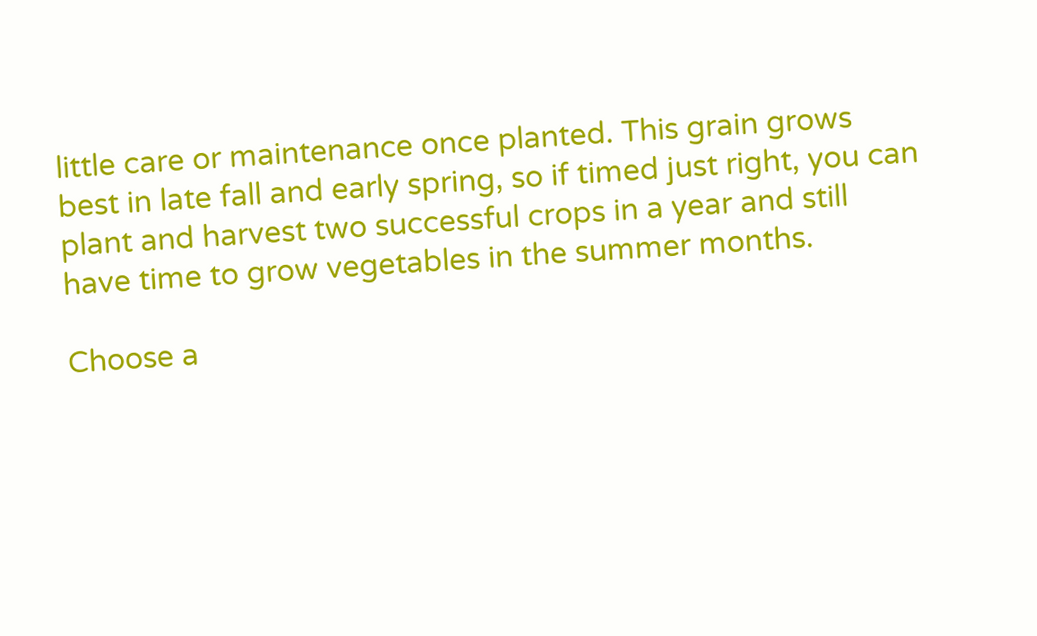little care or maintenance once planted. This grain grows best in late fall and early spring, so if timed just right, you can plant and harvest two successful crops in a year and still have time to grow vegetables in the summer months.

Choose a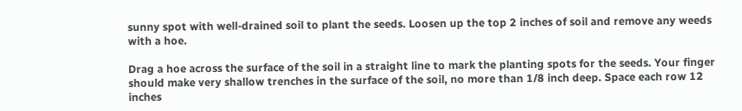sunny spot with well-drained soil to plant the seeds. Loosen up the top 2 inches of soil and remove any weeds with a hoe.

Drag a hoe across the surface of the soil in a straight line to mark the planting spots for the seeds. Your finger should make very shallow trenches in the surface of the soil, no more than 1/8 inch deep. Space each row 12 inches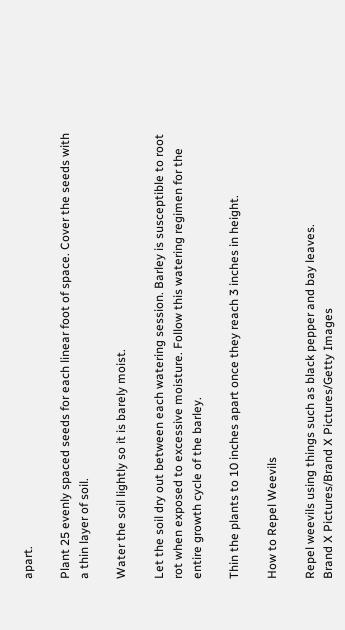apart.

Plant 25 evenly spaced seeds for each linear foot of space. Cover the seeds with a thin layer of soil.

Water the soil lightly so it is barely moist.

Let the soil dry out between each watering session. Barley is susceptible to root rot when exposed to excessive moisture. Follow this watering regimen for the entire growth cycle of the barley.

Thin the plants to 10 inches apart once they reach 3 inches in height.

How to Repel Weevils

Repel weevils using things such as black pepper and bay leaves.
Brand X Pictures/Brand X Pictures/Getty Images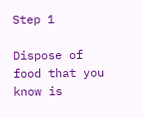Step 1

Dispose of food that you know is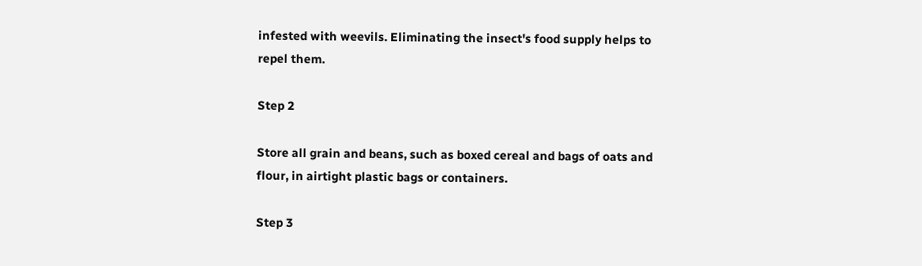infested with weevils. Eliminating the insect's food supply helps to repel them.

Step 2

Store all grain and beans, such as boxed cereal and bags of oats and flour, in airtight plastic bags or containers.

Step 3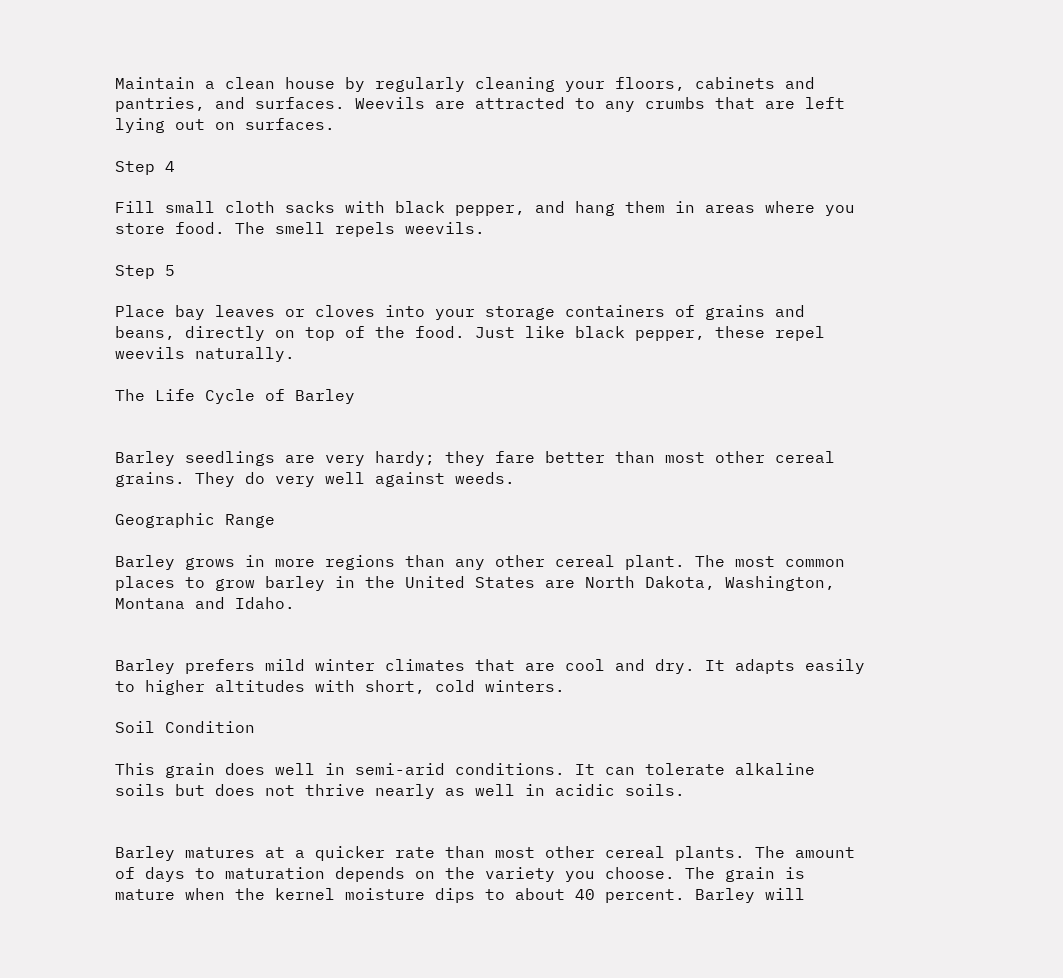Maintain a clean house by regularly cleaning your floors, cabinets and pantries, and surfaces. Weevils are attracted to any crumbs that are left lying out on surfaces.

Step 4

Fill small cloth sacks with black pepper, and hang them in areas where you store food. The smell repels weevils.

Step 5

Place bay leaves or cloves into your storage containers of grains and beans, directly on top of the food. Just like black pepper, these repel weevils naturally.

The Life Cycle of Barley


Barley seedlings are very hardy; they fare better than most other cereal grains. They do very well against weeds.

Geographic Range

Barley grows in more regions than any other cereal plant. The most common places to grow barley in the United States are North Dakota, Washington, Montana and Idaho.


Barley prefers mild winter climates that are cool and dry. It adapts easily to higher altitudes with short, cold winters.

Soil Condition

This grain does well in semi-arid conditions. It can tolerate alkaline soils but does not thrive nearly as well in acidic soils.


Barley matures at a quicker rate than most other cereal plants. The amount of days to maturation depends on the variety you choose. The grain is mature when the kernel moisture dips to about 40 percent. Barley will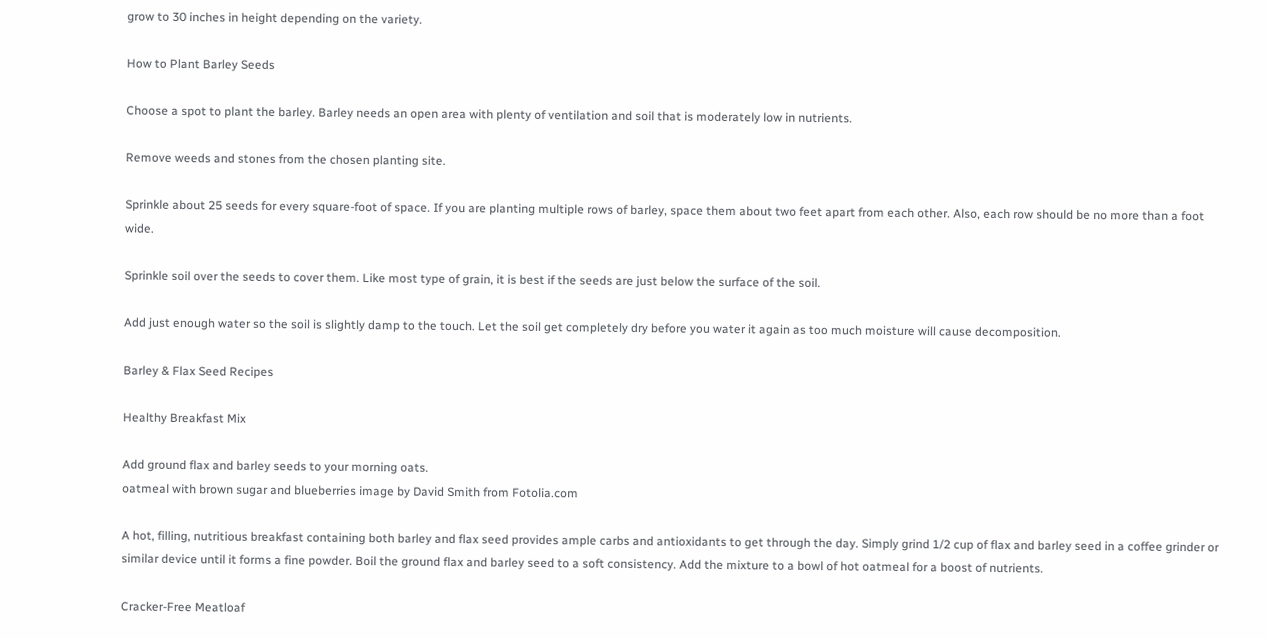grow to 30 inches in height depending on the variety.

How to Plant Barley Seeds

Choose a spot to plant the barley. Barley needs an open area with plenty of ventilation and soil that is moderately low in nutrients.

Remove weeds and stones from the chosen planting site.

Sprinkle about 25 seeds for every square-foot of space. If you are planting multiple rows of barley, space them about two feet apart from each other. Also, each row should be no more than a foot wide.

Sprinkle soil over the seeds to cover them. Like most type of grain, it is best if the seeds are just below the surface of the soil.

Add just enough water so the soil is slightly damp to the touch. Let the soil get completely dry before you water it again as too much moisture will cause decomposition.

Barley & Flax Seed Recipes

Healthy Breakfast Mix

Add ground flax and barley seeds to your morning oats.
oatmeal with brown sugar and blueberries image by David Smith from Fotolia.com

A hot, filling, nutritious breakfast containing both barley and flax seed provides ample carbs and antioxidants to get through the day. Simply grind 1/2 cup of flax and barley seed in a coffee grinder or similar device until it forms a fine powder. Boil the ground flax and barley seed to a soft consistency. Add the mixture to a bowl of hot oatmeal for a boost of nutrients.

Cracker-Free Meatloaf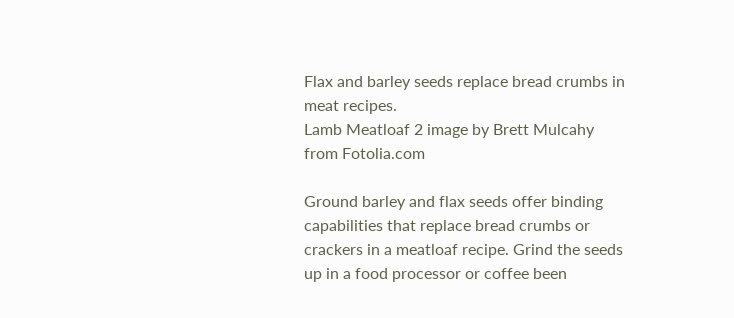Flax and barley seeds replace bread crumbs in meat recipes.
Lamb Meatloaf 2 image by Brett Mulcahy from Fotolia.com

Ground barley and flax seeds offer binding capabilities that replace bread crumbs or crackers in a meatloaf recipe. Grind the seeds up in a food processor or coffee been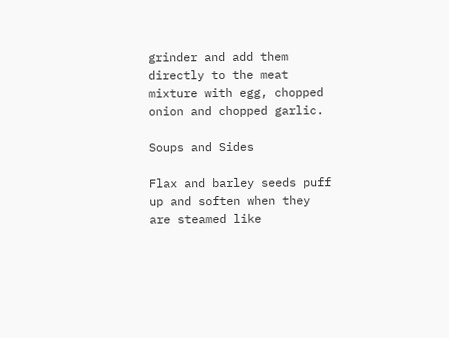grinder and add them directly to the meat mixture with egg, chopped onion and chopped garlic.

Soups and Sides

Flax and barley seeds puff up and soften when they are steamed like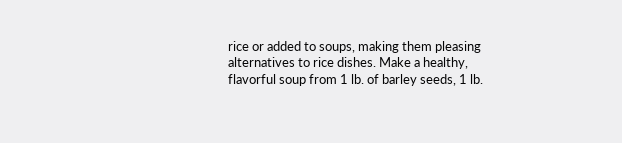rice or added to soups, making them pleasing alternatives to rice dishes. Make a healthy, flavorful soup from 1 lb. of barley seeds, 1 lb.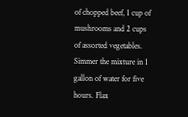of chopped beef, 1 cup of mushrooms and 2 cups of assorted vegetables. Simmer the mixture in 1 gallon of water for five hours. Flax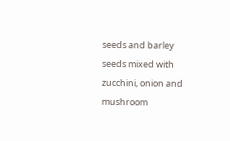seeds and barley seeds mixed with zucchini, onion and mushroom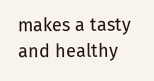makes a tasty and healthy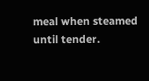meal when steamed until tender.